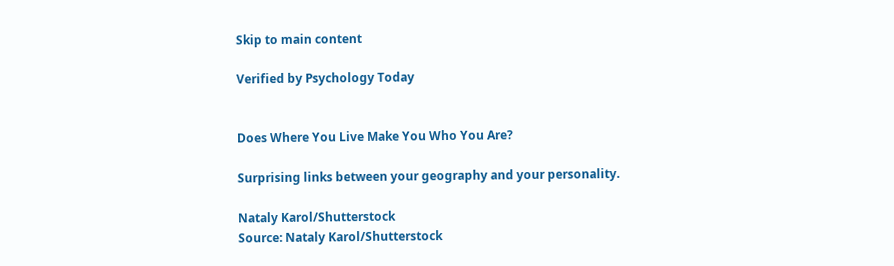Skip to main content

Verified by Psychology Today


Does Where You Live Make You Who You Are?

Surprising links between your geography and your personality.

Nataly Karol/Shutterstock
Source: Nataly Karol/Shutterstock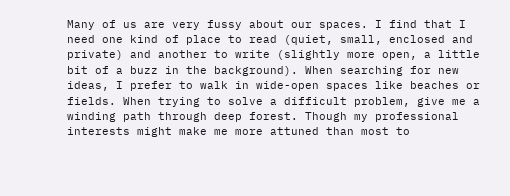Many of us are very fussy about our spaces. I find that I need one kind of place to read (quiet, small, enclosed and private) and another to write (slightly more open, a little bit of a buzz in the background). When searching for new ideas, I prefer to walk in wide-open spaces like beaches or fields. When trying to solve a difficult problem, give me a winding path through deep forest. Though my professional interests might make me more attuned than most to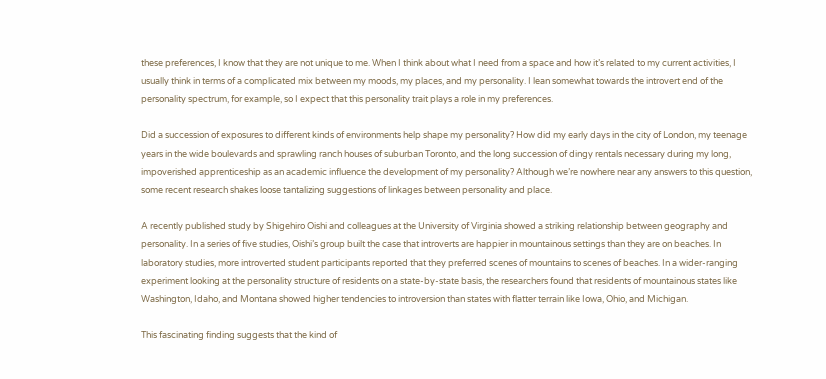these preferences, I know that they are not unique to me. When I think about what I need from a space and how it’s related to my current activities, I usually think in terms of a complicated mix between my moods, my places, and my personality. I lean somewhat towards the introvert end of the personality spectrum, for example, so I expect that this personality trait plays a role in my preferences.

Did a succession of exposures to different kinds of environments help shape my personality? How did my early days in the city of London, my teenage years in the wide boulevards and sprawling ranch houses of suburban Toronto, and the long succession of dingy rentals necessary during my long, impoverished apprenticeship as an academic influence the development of my personality? Although we’re nowhere near any answers to this question, some recent research shakes loose tantalizing suggestions of linkages between personality and place.

A recently published study by Shigehiro Oishi and colleagues at the University of Virginia showed a striking relationship between geography and personality. In a series of five studies, Oishi’s group built the case that introverts are happier in mountainous settings than they are on beaches. In laboratory studies, more introverted student participants reported that they preferred scenes of mountains to scenes of beaches. In a wider-ranging experiment looking at the personality structure of residents on a state-by-state basis, the researchers found that residents of mountainous states like Washington, Idaho, and Montana showed higher tendencies to introversion than states with flatter terrain like Iowa, Ohio, and Michigan.

This fascinating finding suggests that the kind of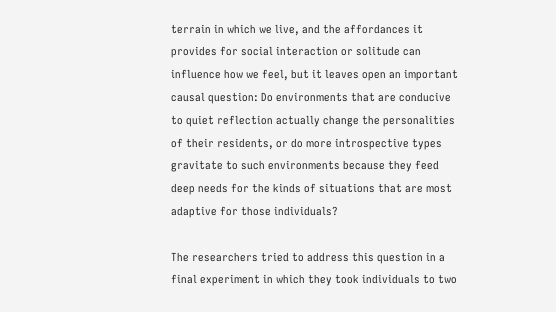terrain in which we live, and the affordances it provides for social interaction or solitude can influence how we feel, but it leaves open an important causal question: Do environments that are conducive to quiet reflection actually change the personalities of their residents, or do more introspective types gravitate to such environments because they feed deep needs for the kinds of situations that are most adaptive for those individuals?

The researchers tried to address this question in a final experiment in which they took individuals to two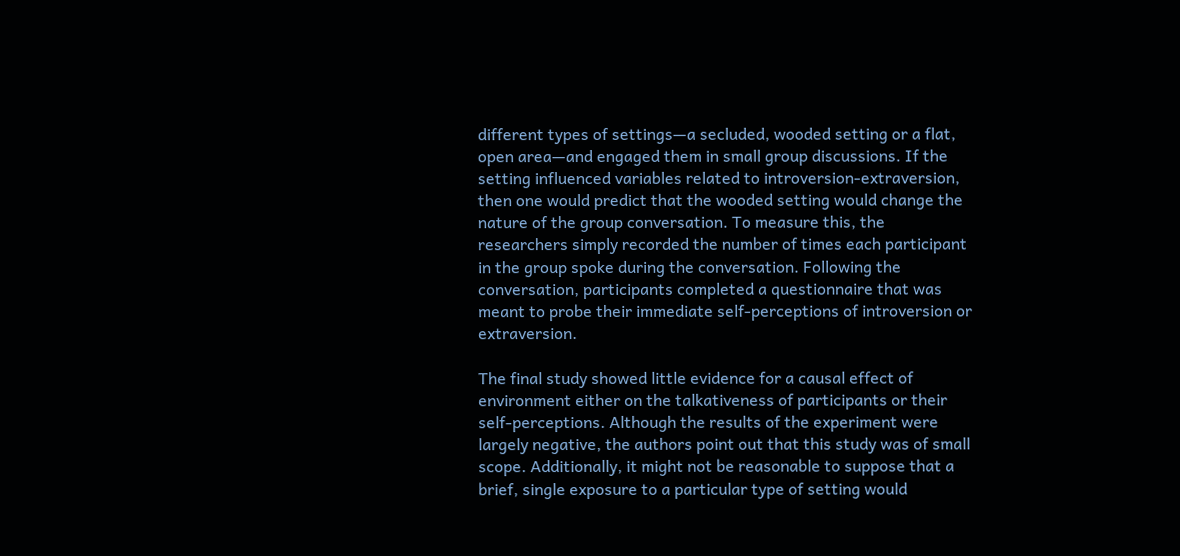different types of settings—a secluded, wooded setting or a flat, open area—and engaged them in small group discussions. If the setting influenced variables related to introversion-extraversion, then one would predict that the wooded setting would change the nature of the group conversation. To measure this, the researchers simply recorded the number of times each participant in the group spoke during the conversation. Following the conversation, participants completed a questionnaire that was meant to probe their immediate self-perceptions of introversion or extraversion.

The final study showed little evidence for a causal effect of environment either on the talkativeness of participants or their self-perceptions. Although the results of the experiment were largely negative, the authors point out that this study was of small scope. Additionally, it might not be reasonable to suppose that a brief, single exposure to a particular type of setting would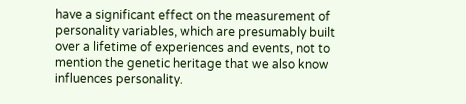have a significant effect on the measurement of personality variables, which are presumably built over a lifetime of experiences and events, not to mention the genetic heritage that we also know influences personality.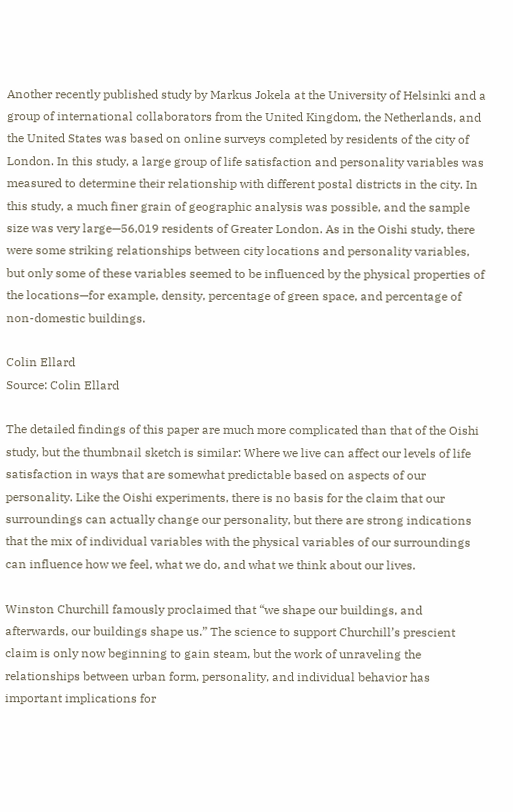Another recently published study by Markus Jokela at the University of Helsinki and a group of international collaborators from the United Kingdom, the Netherlands, and the United States was based on online surveys completed by residents of the city of London. In this study, a large group of life satisfaction and personality variables was measured to determine their relationship with different postal districts in the city. In this study, a much finer grain of geographic analysis was possible, and the sample size was very large—56,019 residents of Greater London. As in the Oishi study, there were some striking relationships between city locations and personality variables, but only some of these variables seemed to be influenced by the physical properties of the locations—for example, density, percentage of green space, and percentage of non-domestic buildings.

Colin Ellard
Source: Colin Ellard

The detailed findings of this paper are much more complicated than that of the Oishi study, but the thumbnail sketch is similar: Where we live can affect our levels of life satisfaction in ways that are somewhat predictable based on aspects of our personality. Like the Oishi experiments, there is no basis for the claim that our surroundings can actually change our personality, but there are strong indications that the mix of individual variables with the physical variables of our surroundings can influence how we feel, what we do, and what we think about our lives.

Winston Churchill famously proclaimed that “we shape our buildings, and afterwards, our buildings shape us.” The science to support Churchill’s prescient claim is only now beginning to gain steam, but the work of unraveling the relationships between urban form, personality, and individual behavior has important implications for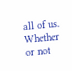all of us. Whether or not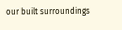our built surroundings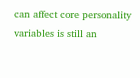can affect core personality variables is still an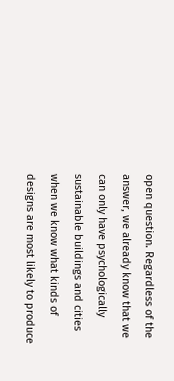open question. Regardless of the answer, we already know that we can only have psychologically sustainable buildings and cities when we know what kinds of designs are most likely to produce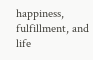happiness, fulfillment, and life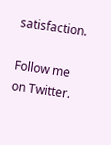satisfaction.

Follow me on Twitter.